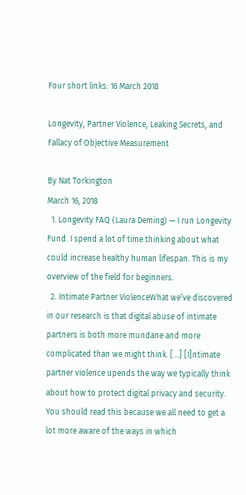Four short links: 16 March 2018

Longevity, Partner Violence, Leaking Secrets, and Fallacy of Objective Measurement

By Nat Torkington
March 16, 2018
  1. Longevity FAQ (Laura Deming) — I run Longevity Fund. I spend a lot of time thinking about what could increase healthy human lifespan. This is my overview of the field for beginners.
  2. Intimate Partner ViolenceWhat we’ve discovered in our research is that digital abuse of intimate partners is both more mundane and more complicated than we might think. […] [I]ntimate partner violence upends the way we typically think about how to protect digital privacy and security. You should read this because we all need to get a lot more aware of the ways in which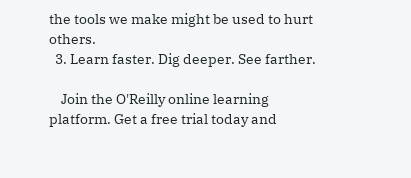the tools we make might be used to hurt others.
  3. Learn faster. Dig deeper. See farther.

    Join the O'Reilly online learning platform. Get a free trial today and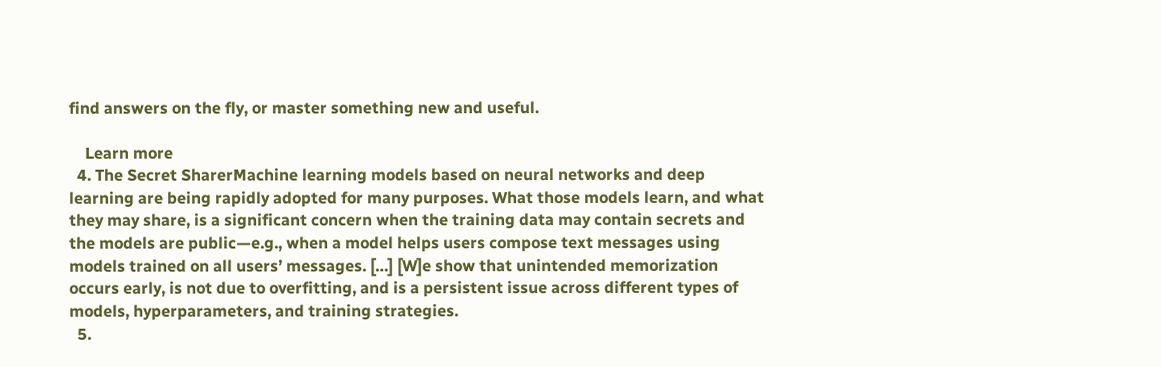find answers on the fly, or master something new and useful.

    Learn more
  4. The Secret SharerMachine learning models based on neural networks and deep learning are being rapidly adopted for many purposes. What those models learn, and what they may share, is a significant concern when the training data may contain secrets and the models are public—e.g., when a model helps users compose text messages using models trained on all users’ messages. […] [W]e show that unintended memorization occurs early, is not due to overfitting, and is a persistent issue across different types of models, hyperparameters, and training strategies.
  5.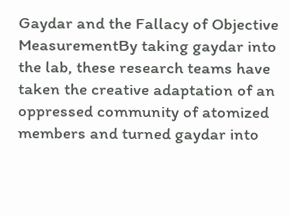Gaydar and the Fallacy of Objective MeasurementBy taking gaydar into the lab, these research teams have taken the creative adaptation of an oppressed community of atomized members and turned gaydar into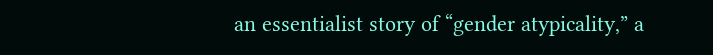an essentialist story of “gender atypicality,” a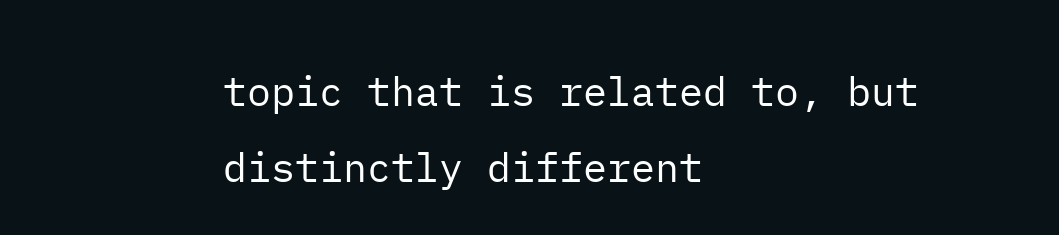topic that is related to, but distinctly different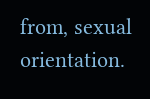from, sexual orientation.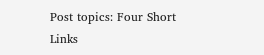Post topics: Four Short Links